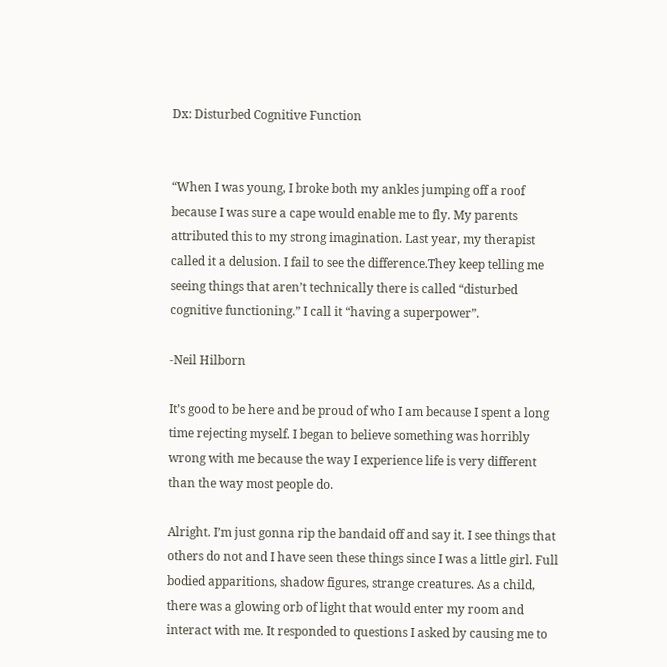Dx: Disturbed Cognitive Function


“When I was young, I broke both my ankles jumping off a roof because I was sure a cape would enable me to fly. My parents attributed this to my strong imagination. Last year, my therapist called it a delusion. I fail to see the difference.They keep telling me seeing things that aren’t technically there is called “disturbed cognitive functioning.” I call it “having a superpower”.

-Neil Hilborn

It’s good to be here and be proud of who I am because I spent a long time rejecting myself. I began to believe something was horribly wrong with me because the way I experience life is very different than the way most people do.

Alright. I’m just gonna rip the bandaid off and say it. I see things that others do not and I have seen these things since I was a little girl. Full bodied apparitions, shadow figures, strange creatures. As a child, there was a glowing orb of light that would enter my room and interact with me. It responded to questions I asked by causing me to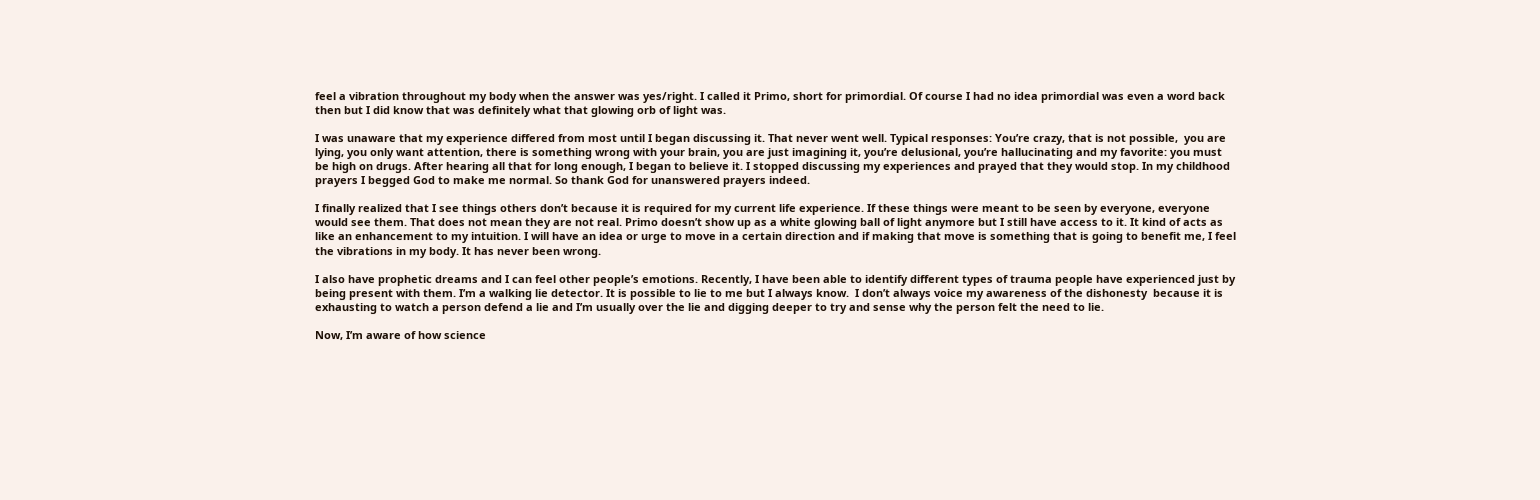feel a vibration throughout my body when the answer was yes/right. I called it Primo, short for primordial. Of course I had no idea primordial was even a word back then but I did know that was definitely what that glowing orb of light was.

I was unaware that my experience differed from most until I began discussing it. That never went well. Typical responses: You’re crazy, that is not possible,  you are lying, you only want attention, there is something wrong with your brain, you are just imagining it, you’re delusional, you’re hallucinating and my favorite: you must be high on drugs. After hearing all that for long enough, I began to believe it. I stopped discussing my experiences and prayed that they would stop. In my childhood prayers I begged God to make me normal. So thank God for unanswered prayers indeed.

I finally realized that I see things others don’t because it is required for my current life experience. If these things were meant to be seen by everyone, everyone would see them. That does not mean they are not real. Primo doesn’t show up as a white glowing ball of light anymore but I still have access to it. It kind of acts as like an enhancement to my intuition. I will have an idea or urge to move in a certain direction and if making that move is something that is going to benefit me, I feel the vibrations in my body. It has never been wrong.

I also have prophetic dreams and I can feel other people’s emotions. Recently, I have been able to identify different types of trauma people have experienced just by being present with them. I’m a walking lie detector. It is possible to lie to me but I always know.  I don’t always voice my awareness of the dishonesty  because it is exhausting to watch a person defend a lie and I’m usually over the lie and digging deeper to try and sense why the person felt the need to lie.

Now, I’m aware of how science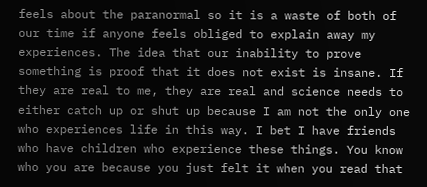feels about the paranormal so it is a waste of both of our time if anyone feels obliged to explain away my experiences. The idea that our inability to prove something is proof that it does not exist is insane. If they are real to me, they are real and science needs to either catch up or shut up because I am not the only one who experiences life in this way. I bet I have friends who have children who experience these things. You know who you are because you just felt it when you read that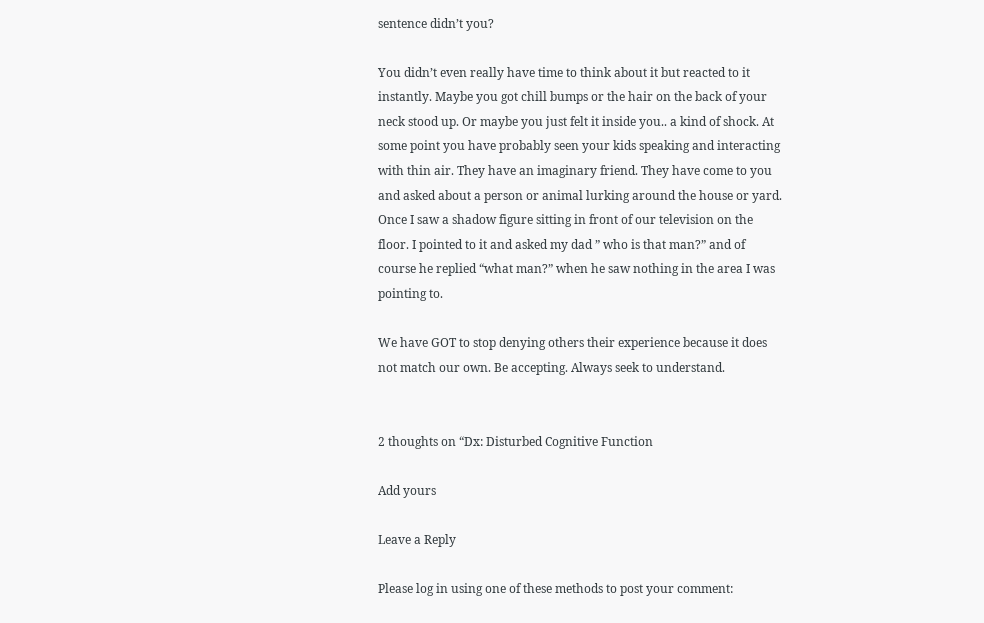sentence didn’t you?

You didn’t even really have time to think about it but reacted to it instantly. Maybe you got chill bumps or the hair on the back of your neck stood up. Or maybe you just felt it inside you.. a kind of shock. At some point you have probably seen your kids speaking and interacting with thin air. They have an imaginary friend. They have come to you and asked about a person or animal lurking around the house or yard. Once I saw a shadow figure sitting in front of our television on the floor. I pointed to it and asked my dad ” who is that man?” and of course he replied “what man?” when he saw nothing in the area I was pointing to.

We have GOT to stop denying others their experience because it does not match our own. Be accepting. Always seek to understand.


2 thoughts on “Dx: Disturbed Cognitive Function

Add yours

Leave a Reply

Please log in using one of these methods to post your comment: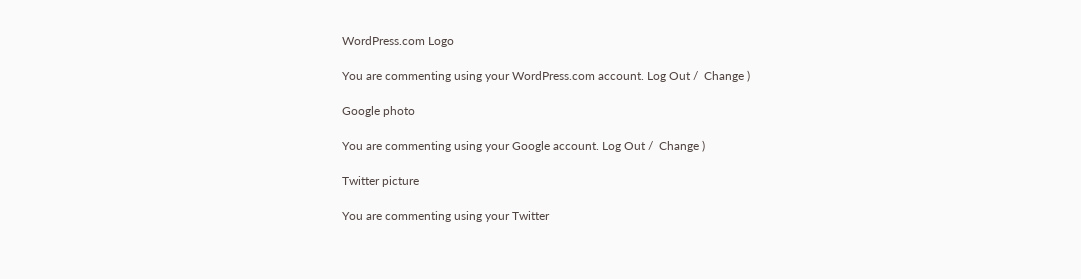WordPress.com Logo

You are commenting using your WordPress.com account. Log Out /  Change )

Google photo

You are commenting using your Google account. Log Out /  Change )

Twitter picture

You are commenting using your Twitter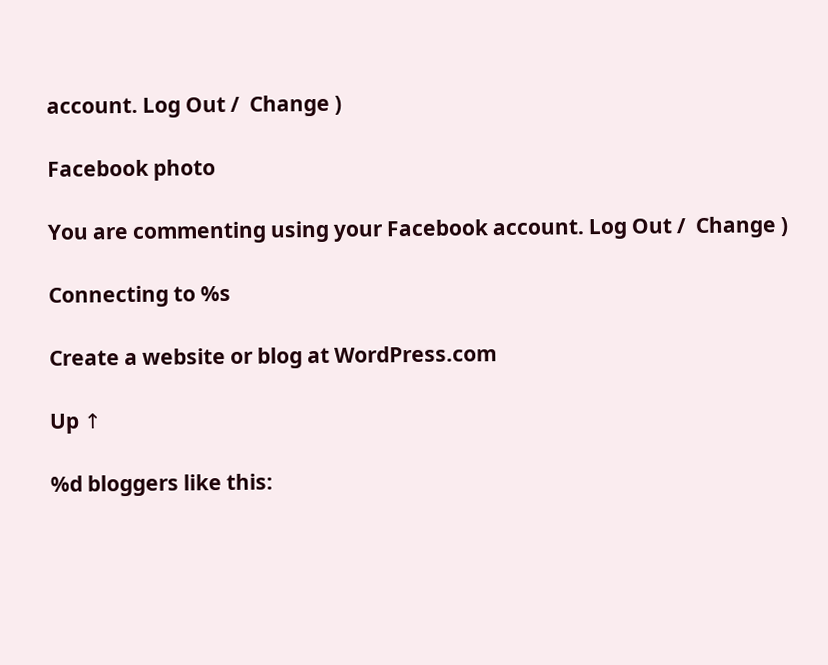account. Log Out /  Change )

Facebook photo

You are commenting using your Facebook account. Log Out /  Change )

Connecting to %s

Create a website or blog at WordPress.com

Up ↑

%d bloggers like this: